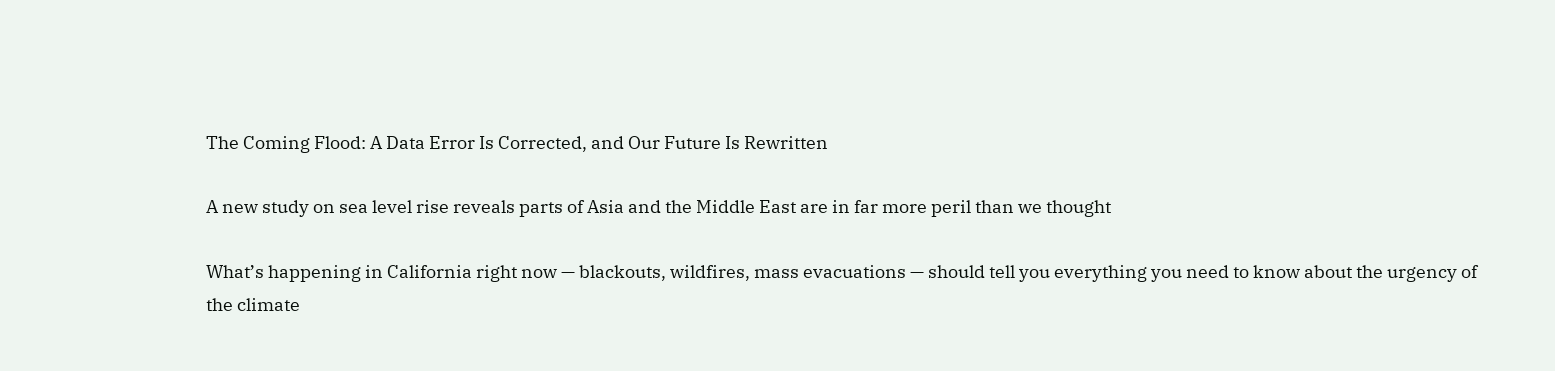The Coming Flood: A Data Error Is Corrected, and Our Future Is Rewritten

A new study on sea level rise reveals parts of Asia and the Middle East are in far more peril than we thought

What’s happening in California right now — blackouts, wildfires, mass evacuations — should tell you everything you need to know about the urgency of the climate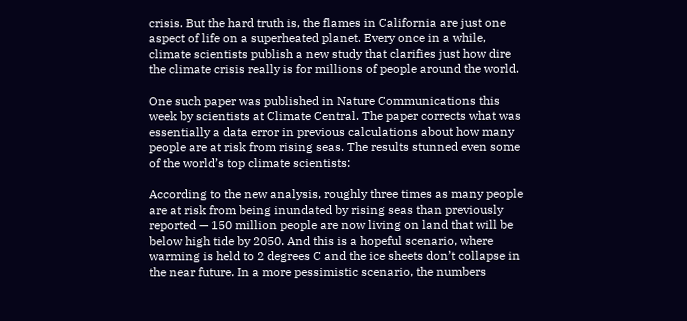crisis. But the hard truth is, the flames in California are just one aspect of life on a superheated planet. Every once in a while, climate scientists publish a new study that clarifies just how dire the climate crisis really is for millions of people around the world.

One such paper was published in Nature Communications this week by scientists at Climate Central. The paper corrects what was essentially a data error in previous calculations about how many people are at risk from rising seas. The results stunned even some of the world’s top climate scientists:

According to the new analysis, roughly three times as many people are at risk from being inundated by rising seas than previously reported — 150 million people are now living on land that will be below high tide by 2050. And this is a hopeful scenario, where warming is held to 2 degrees C and the ice sheets don’t collapse in the near future. In a more pessimistic scenario, the numbers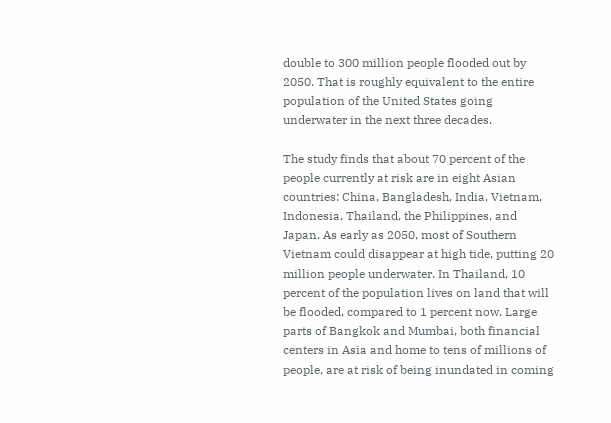double to 300 million people flooded out by 2050. That is roughly equivalent to the entire population of the United States going underwater in the next three decades.

The study finds that about 70 percent of the people currently at risk are in eight Asian countries: China, Bangladesh, India, Vietnam, Indonesia, Thailand, the Philippines, and Japan. As early as 2050, most of Southern Vietnam could disappear at high tide, putting 20 million people underwater. In Thailand, 10 percent of the population lives on land that will be flooded, compared to 1 percent now. Large parts of Bangkok and Mumbai, both financial centers in Asia and home to tens of millions of people, are at risk of being inundated in coming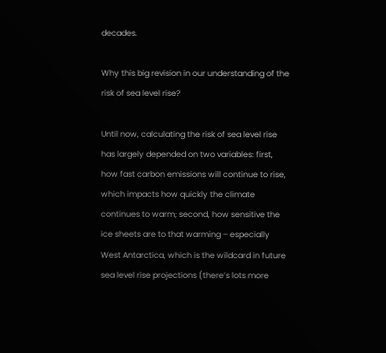decades.

Why this big revision in our understanding of the risk of sea level rise?

Until now, calculating the risk of sea level rise has largely depended on two variables: first, how fast carbon emissions will continue to rise, which impacts how quickly the climate continues to warm; second, how sensitive the ice sheets are to that warming – especially West Antarctica, which is the wildcard in future sea level rise projections (there’s lots more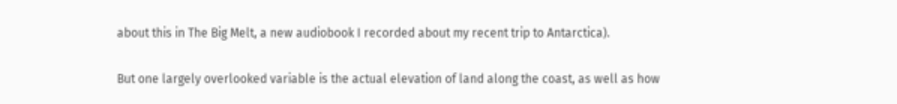about this in The Big Melt, a new audiobook I recorded about my recent trip to Antarctica).

But one largely overlooked variable is the actual elevation of land along the coast, as well as how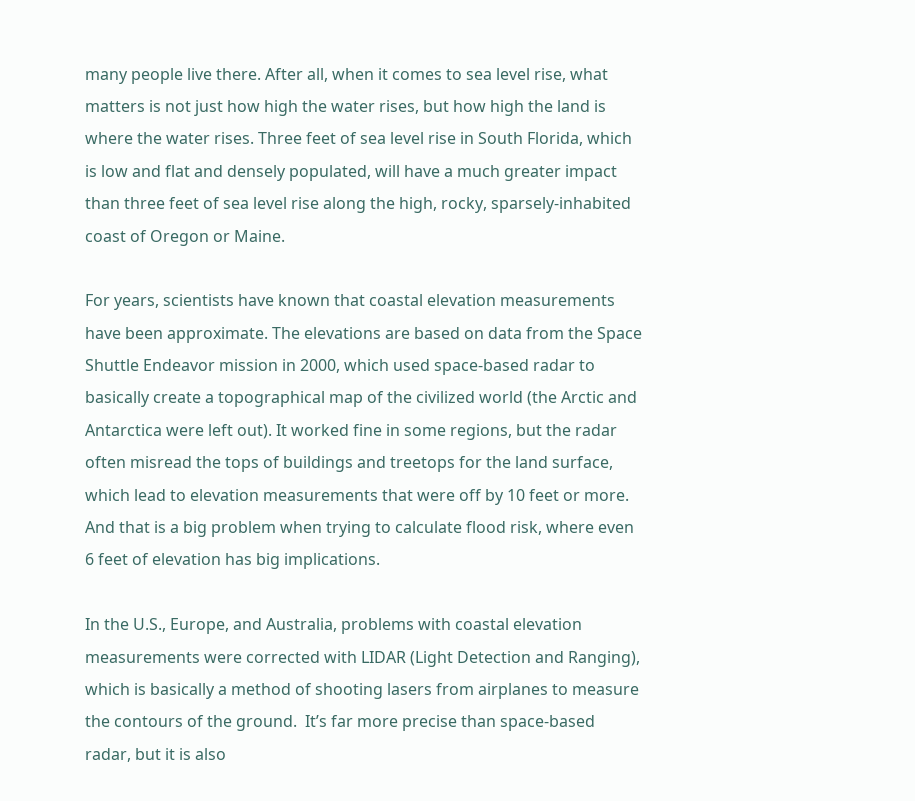many people live there. After all, when it comes to sea level rise, what matters is not just how high the water rises, but how high the land is where the water rises. Three feet of sea level rise in South Florida, which is low and flat and densely populated, will have a much greater impact than three feet of sea level rise along the high, rocky, sparsely-inhabited coast of Oregon or Maine.

For years, scientists have known that coastal elevation measurements have been approximate. The elevations are based on data from the Space Shuttle Endeavor mission in 2000, which used space-based radar to basically create a topographical map of the civilized world (the Arctic and Antarctica were left out). It worked fine in some regions, but the radar often misread the tops of buildings and treetops for the land surface, which lead to elevation measurements that were off by 10 feet or more. And that is a big problem when trying to calculate flood risk, where even 6 feet of elevation has big implications.

In the U.S., Europe, and Australia, problems with coastal elevation measurements were corrected with LIDAR (Light Detection and Ranging), which is basically a method of shooting lasers from airplanes to measure the contours of the ground.  It’s far more precise than space-based radar, but it is also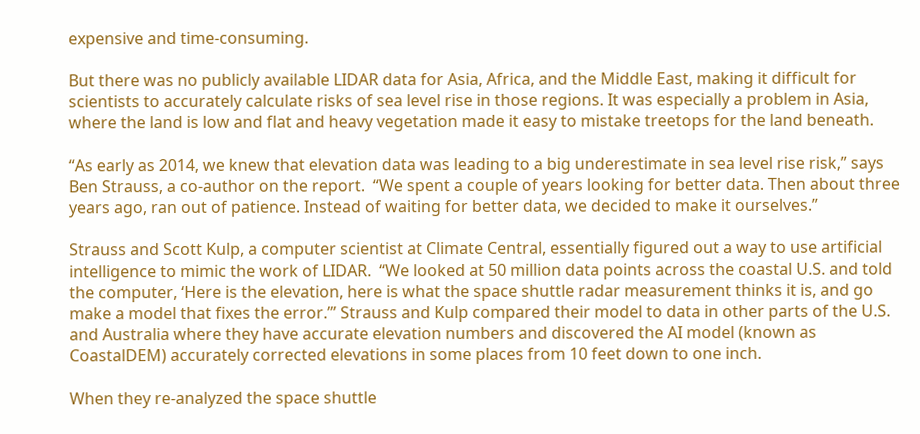expensive and time-consuming.

But there was no publicly available LIDAR data for Asia, Africa, and the Middle East, making it difficult for scientists to accurately calculate risks of sea level rise in those regions. It was especially a problem in Asia, where the land is low and flat and heavy vegetation made it easy to mistake treetops for the land beneath.

“As early as 2014, we knew that elevation data was leading to a big underestimate in sea level rise risk,” says Ben Strauss, a co-author on the report.  “We spent a couple of years looking for better data. Then about three years ago, ran out of patience. Instead of waiting for better data, we decided to make it ourselves.”

Strauss and Scott Kulp, a computer scientist at Climate Central, essentially figured out a way to use artificial intelligence to mimic the work of LIDAR.  “We looked at 50 million data points across the coastal U.S. and told the computer, ‘Here is the elevation, here is what the space shuttle radar measurement thinks it is, and go make a model that fixes the error.’” Strauss and Kulp compared their model to data in other parts of the U.S. and Australia where they have accurate elevation numbers and discovered the AI model (known as CoastalDEM) accurately corrected elevations in some places from 10 feet down to one inch.

When they re-analyzed the space shuttle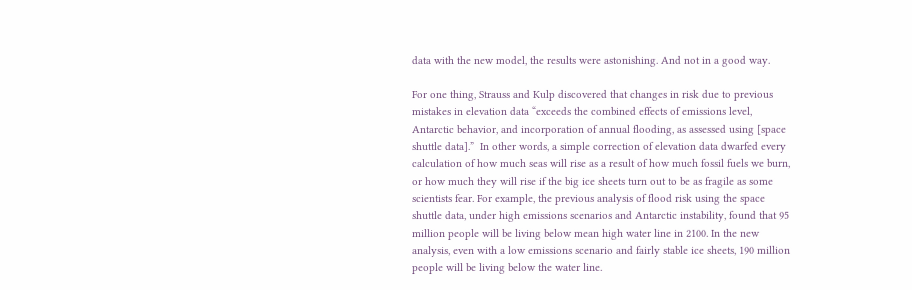data with the new model, the results were astonishing. And not in a good way.

For one thing, Strauss and Kulp discovered that changes in risk due to previous mistakes in elevation data “exceeds the combined effects of emissions level, Antarctic behavior, and incorporation of annual flooding, as assessed using [space shuttle data].”  In other words, a simple correction of elevation data dwarfed every calculation of how much seas will rise as a result of how much fossil fuels we burn, or how much they will rise if the big ice sheets turn out to be as fragile as some scientists fear. For example, the previous analysis of flood risk using the space shuttle data, under high emissions scenarios and Antarctic instability, found that 95 million people will be living below mean high water line in 2100. In the new analysis, even with a low emissions scenario and fairly stable ice sheets, 190 million people will be living below the water line.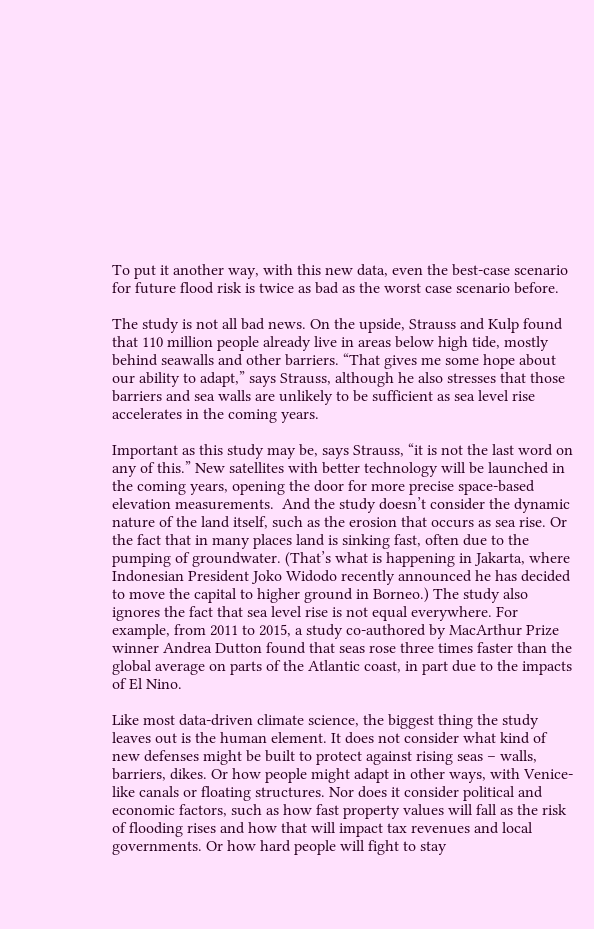To put it another way, with this new data, even the best-case scenario for future flood risk is twice as bad as the worst case scenario before.

The study is not all bad news. On the upside, Strauss and Kulp found that 110 million people already live in areas below high tide, mostly behind seawalls and other barriers. “That gives me some hope about our ability to adapt,” says Strauss, although he also stresses that those barriers and sea walls are unlikely to be sufficient as sea level rise accelerates in the coming years.

Important as this study may be, says Strauss, “it is not the last word on any of this.” New satellites with better technology will be launched in the coming years, opening the door for more precise space-based elevation measurements.  And the study doesn’t consider the dynamic nature of the land itself, such as the erosion that occurs as sea rise. Or the fact that in many places land is sinking fast, often due to the pumping of groundwater. (That’s what is happening in Jakarta, where Indonesian President Joko Widodo recently announced he has decided to move the capital to higher ground in Borneo.) The study also ignores the fact that sea level rise is not equal everywhere. For example, from 2011 to 2015, a study co-authored by MacArthur Prize winner Andrea Dutton found that seas rose three times faster than the global average on parts of the Atlantic coast, in part due to the impacts of El Nino.

Like most data-driven climate science, the biggest thing the study leaves out is the human element. It does not consider what kind of new defenses might be built to protect against rising seas – walls, barriers, dikes. Or how people might adapt in other ways, with Venice-like canals or floating structures. Nor does it consider political and economic factors, such as how fast property values will fall as the risk of flooding rises and how that will impact tax revenues and local governments. Or how hard people will fight to stay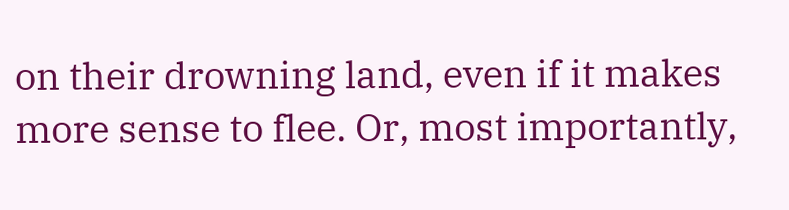on their drowning land, even if it makes more sense to flee. Or, most importantly,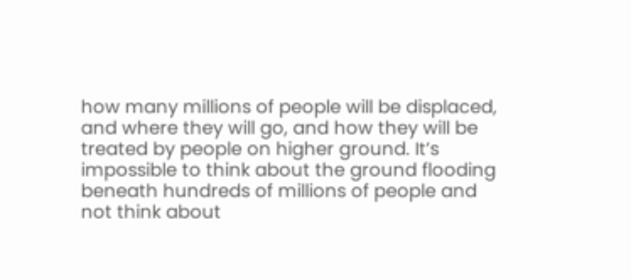how many millions of people will be displaced, and where they will go, and how they will be treated by people on higher ground. It’s impossible to think about the ground flooding beneath hundreds of millions of people and not think about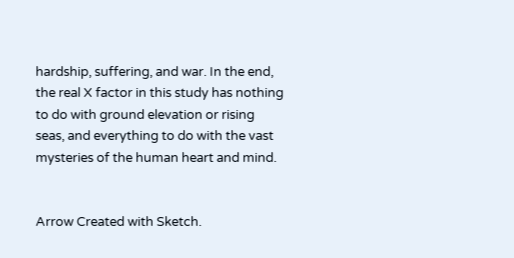hardship, suffering, and war. In the end, the real X factor in this study has nothing to do with ground elevation or rising seas, and everything to do with the vast mysteries of the human heart and mind.


Arrow Created with Sketch.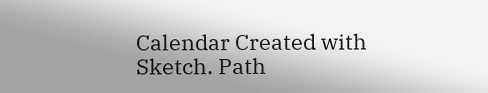Calendar Created with Sketch. Path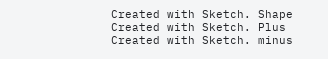Created with Sketch. Shape Created with Sketch. Plus Created with Sketch. minus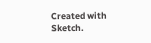Created with Sketch.